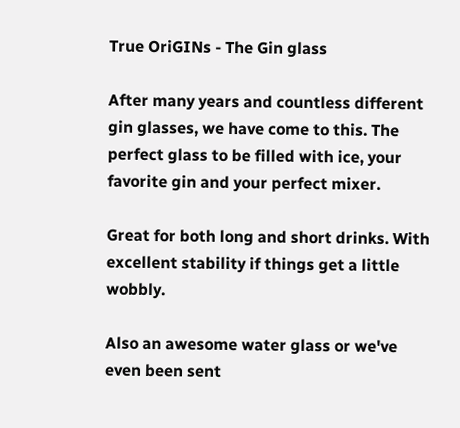True OriGINs - The Gin glass

After many years and countless different gin glasses, we have come to this. The perfect glass to be filled with ice, your favorite gin and your perfect mixer.

Great for both long and short drinks. With excellent stability if things get a little wobbly.

Also an awesome water glass or we've even been sent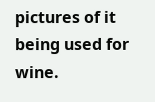pictures of it being used for wine.